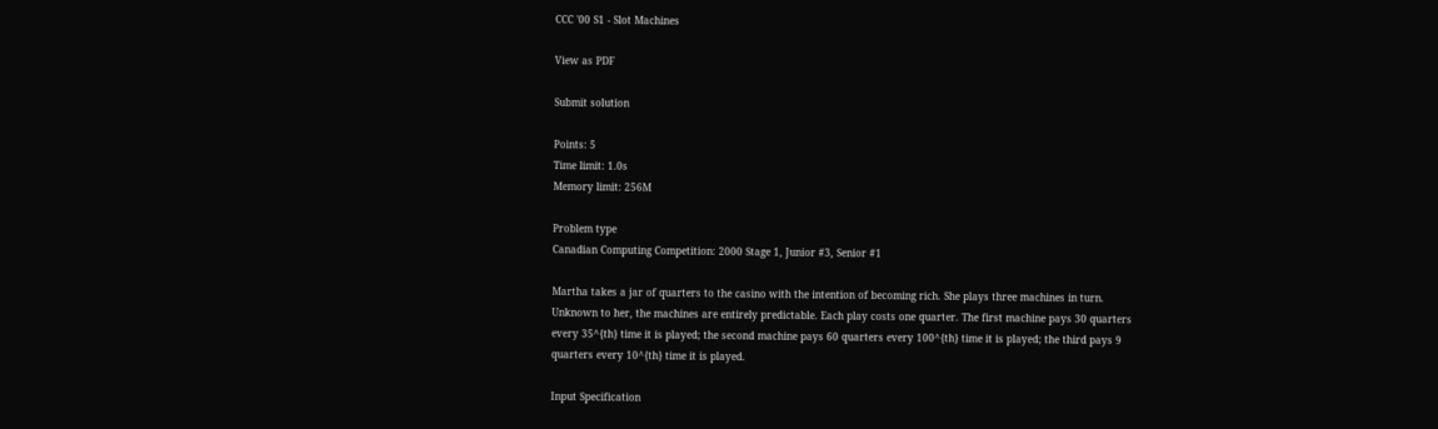CCC '00 S1 - Slot Machines

View as PDF

Submit solution

Points: 5
Time limit: 1.0s
Memory limit: 256M

Problem type
Canadian Computing Competition: 2000 Stage 1, Junior #3, Senior #1

Martha takes a jar of quarters to the casino with the intention of becoming rich. She plays three machines in turn. Unknown to her, the machines are entirely predictable. Each play costs one quarter. The first machine pays 30 quarters every 35^{th} time it is played; the second machine pays 60 quarters every 100^{th} time it is played; the third pays 9 quarters every 10^{th} time it is played.

Input Specification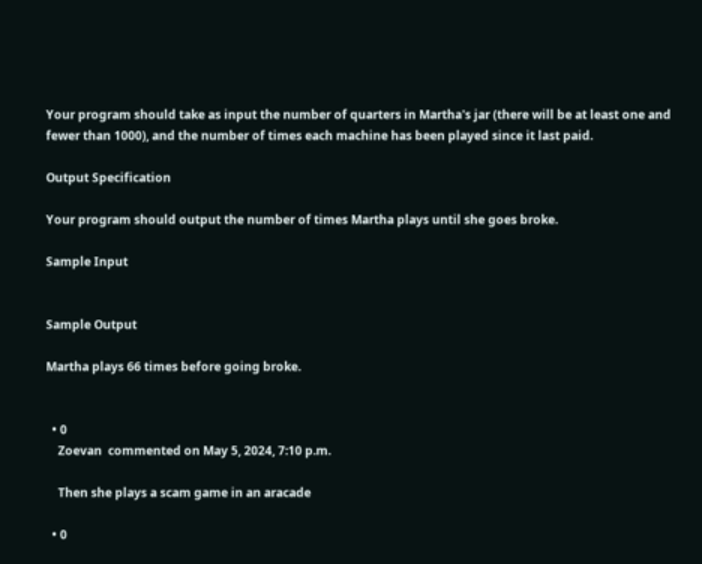Your program should take as input the number of quarters in Martha's jar (there will be at least one and fewer than 1000), and the number of times each machine has been played since it last paid.

Output Specification

Your program should output the number of times Martha plays until she goes broke.

Sample Input


Sample Output

Martha plays 66 times before going broke.


  • 0
    Zoevan  commented on May 5, 2024, 7:10 p.m.

    Then she plays a scam game in an aracade

  • 0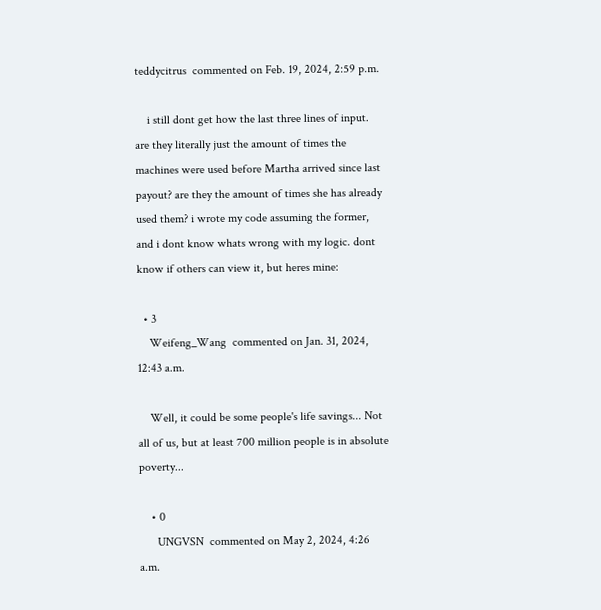teddycitrus  commented on Feb. 19, 2024, 2:59 p.m.

    i still dont get how the last three lines of input. are they literally just the amount of times the machines were used before Martha arrived since last payout? are they the amount of times she has already used them? i wrote my code assuming the former, and i dont know whats wrong with my logic. dont know if others can view it, but heres mine:

  • 3
    Weifeng_Wang  commented on Jan. 31, 2024, 12:43 a.m.

    Well, it could be some people's life savings... Not all of us, but at least 700 million people is in absolute poverty...

    • 0
      UNGVSN  commented on May 2, 2024, 4:26 a.m.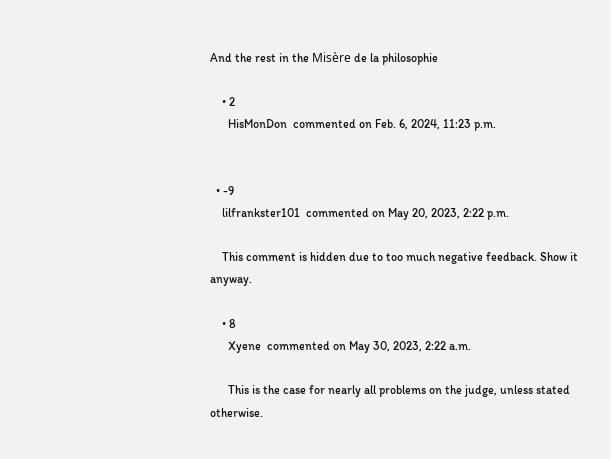And the rest in the Misère de la philosophie

    • 2
      HisMonDon  commented on Feb. 6, 2024, 11:23 p.m.


  • -9
    lilfrankster101  commented on May 20, 2023, 2:22 p.m.

    This comment is hidden due to too much negative feedback. Show it anyway.

    • 8
      Xyene  commented on May 30, 2023, 2:22 a.m.

      This is the case for nearly all problems on the judge, unless stated otherwise.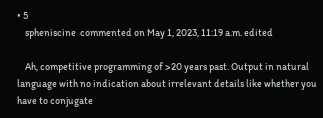• 5
    spheniscine  commented on May 1, 2023, 11:19 a.m. edited

    Ah, competitive programming of >20 years past. Output in natural language with no indication about irrelevant details like whether you have to conjugate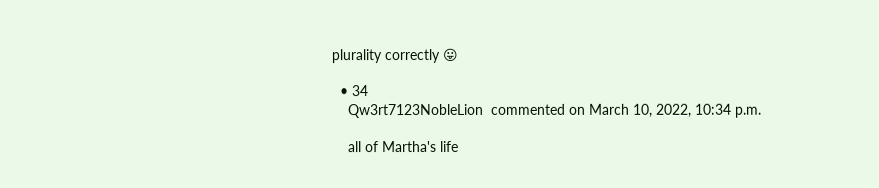plurality correctly 😛

  • 34
    Qw3rt7123NobleLion  commented on March 10, 2022, 10:34 p.m.

    all of Martha's life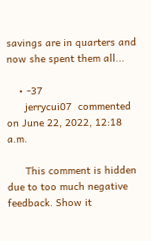savings are in quarters and now she spent them all...

    • -37
      jerrycui07  commented on June 22, 2022, 12:18 a.m.

      This comment is hidden due to too much negative feedback. Show it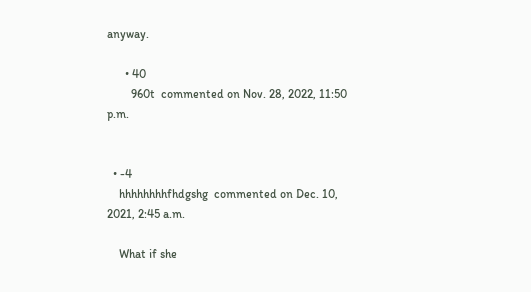anyway.

      • 40
        960t  commented on Nov. 28, 2022, 11:50 p.m.


  • -4
    hhhhhhhhfhdgshg  commented on Dec. 10, 2021, 2:45 a.m.

    What if she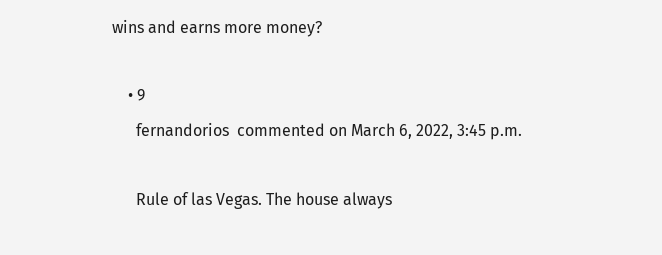wins and earns more money?

    • 9
      fernandorios  commented on March 6, 2022, 3:45 p.m.

      Rule of las Vegas. The house always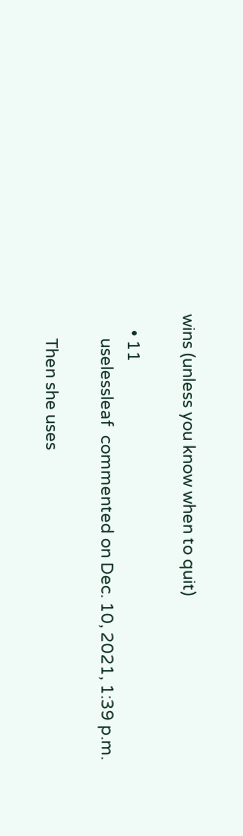wins (unless you know when to quit)

    • 11
      uselessleaf  commented on Dec. 10, 2021, 1:39 p.m.

      Then she uses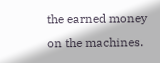the earned money on the machines.